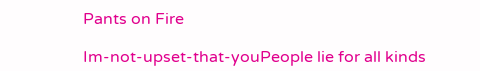Pants on Fire

Im-not-upset-that-youPeople lie for all kinds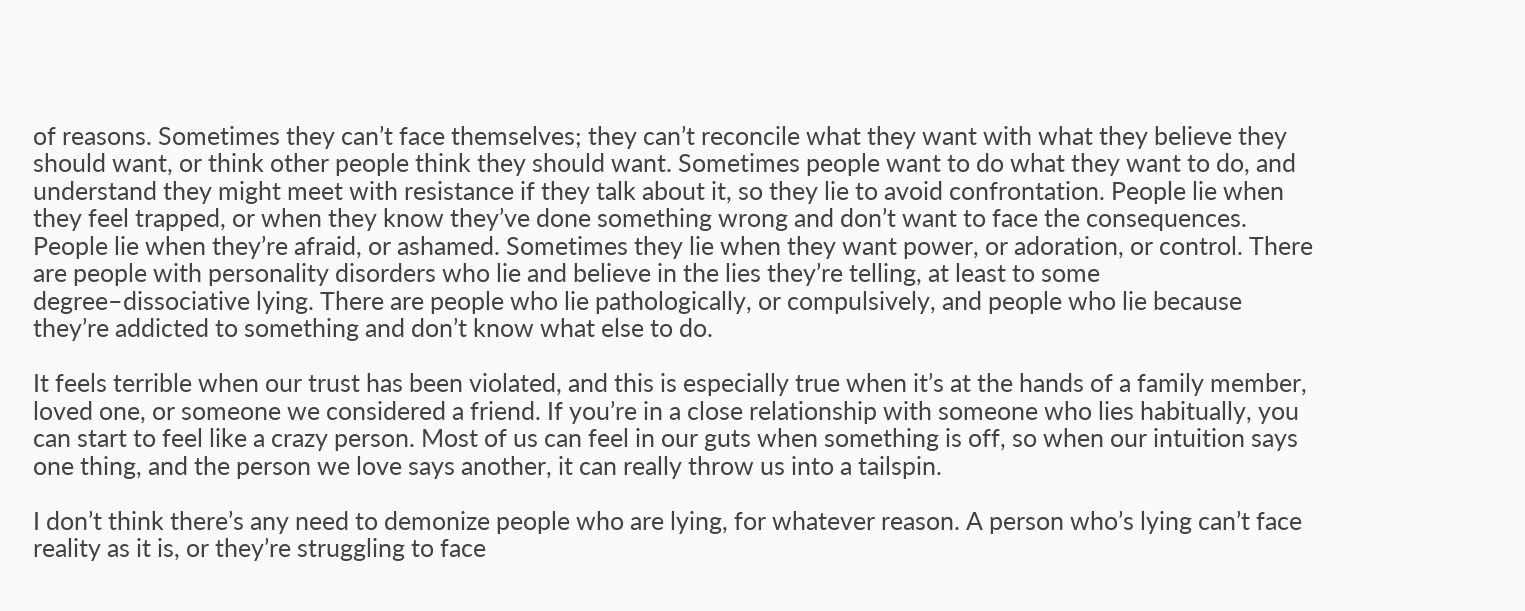of reasons. Sometimes they can’t face themselves; they can’t reconcile what they want with what they believe they should want, or think other people think they should want. Sometimes people want to do what they want to do, and understand they might meet with resistance if they talk about it, so they lie to avoid confrontation. People lie when they feel trapped, or when they know they’ve done something wrong and don’t want to face the consequences. People lie when they’re afraid, or ashamed. Sometimes they lie when they want power, or adoration, or control. There are people with personality disorders who lie and believe in the lies they’re telling, at least to some degree–dissociative lying. There are people who lie pathologically, or compulsively, and people who lie because they’re addicted to something and don’t know what else to do.

It feels terrible when our trust has been violated, and this is especially true when it’s at the hands of a family member, loved one, or someone we considered a friend. If you’re in a close relationship with someone who lies habitually, you can start to feel like a crazy person. Most of us can feel in our guts when something is off, so when our intuition says one thing, and the person we love says another, it can really throw us into a tailspin.

I don’t think there’s any need to demonize people who are lying, for whatever reason. A person who’s lying can’t face reality as it is, or they’re struggling to face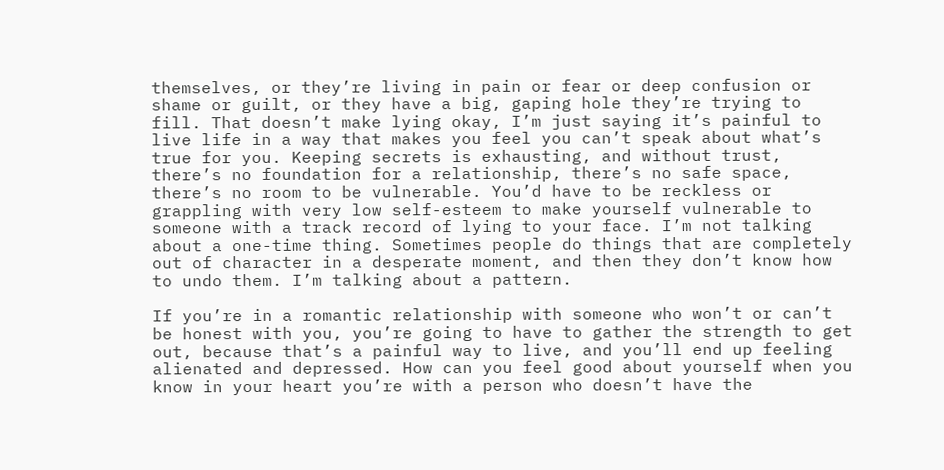themselves, or they’re living in pain or fear or deep confusion or shame or guilt, or they have a big, gaping hole they’re trying to fill. That doesn’t make lying okay, I’m just saying it’s painful to live life in a way that makes you feel you can’t speak about what’s true for you. Keeping secrets is exhausting, and without trust, there’s no foundation for a relationship, there’s no safe space, there’s no room to be vulnerable. You’d have to be reckless or grappling with very low self-esteem to make yourself vulnerable to someone with a track record of lying to your face. I’m not talking about a one-time thing. Sometimes people do things that are completely out of character in a desperate moment, and then they don’t know how to undo them. I’m talking about a pattern.

If you’re in a romantic relationship with someone who won’t or can’t be honest with you, you’re going to have to gather the strength to get out, because that’s a painful way to live, and you’ll end up feeling alienated and depressed. How can you feel good about yourself when you know in your heart you’re with a person who doesn’t have the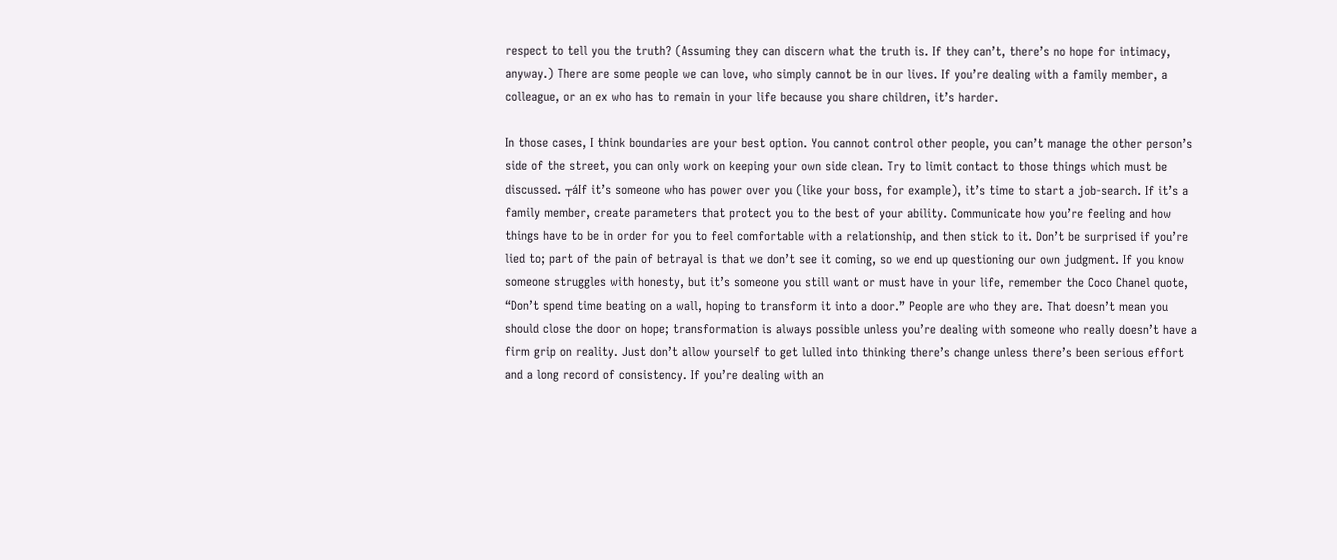respect to tell you the truth? (Assuming they can discern what the truth is. If they can’t, there’s no hope for intimacy, anyway.) There are some people we can love, who simply cannot be in our lives. If you’re dealing with a family member, a colleague, or an ex who has to remain in your life because you share children, it’s harder.

In those cases, I think boundaries are your best option. You cannot control other people, you can’t manage the other person’s side of the street, you can only work on keeping your own side clean. Try to limit contact to those things which must be discussed. ┬áIf it’s someone who has power over you (like your boss, for example), it’s time to start a job-search. If it’s a family member, create parameters that protect you to the best of your ability. Communicate how you’re feeling and how things have to be in order for you to feel comfortable with a relationship, and then stick to it. Don’t be surprised if you’re lied to; part of the pain of betrayal is that we don’t see it coming, so we end up questioning our own judgment. If you know someone struggles with honesty, but it’s someone you still want or must have in your life, remember the Coco Chanel quote, “Don’t spend time beating on a wall, hoping to transform it into a door.” People are who they are. That doesn’t mean you should close the door on hope; transformation is always possible unless you’re dealing with someone who really doesn’t have a firm grip on reality. Just don’t allow yourself to get lulled into thinking there’s change unless there’s been serious effort and a long record of consistency. If you’re dealing with an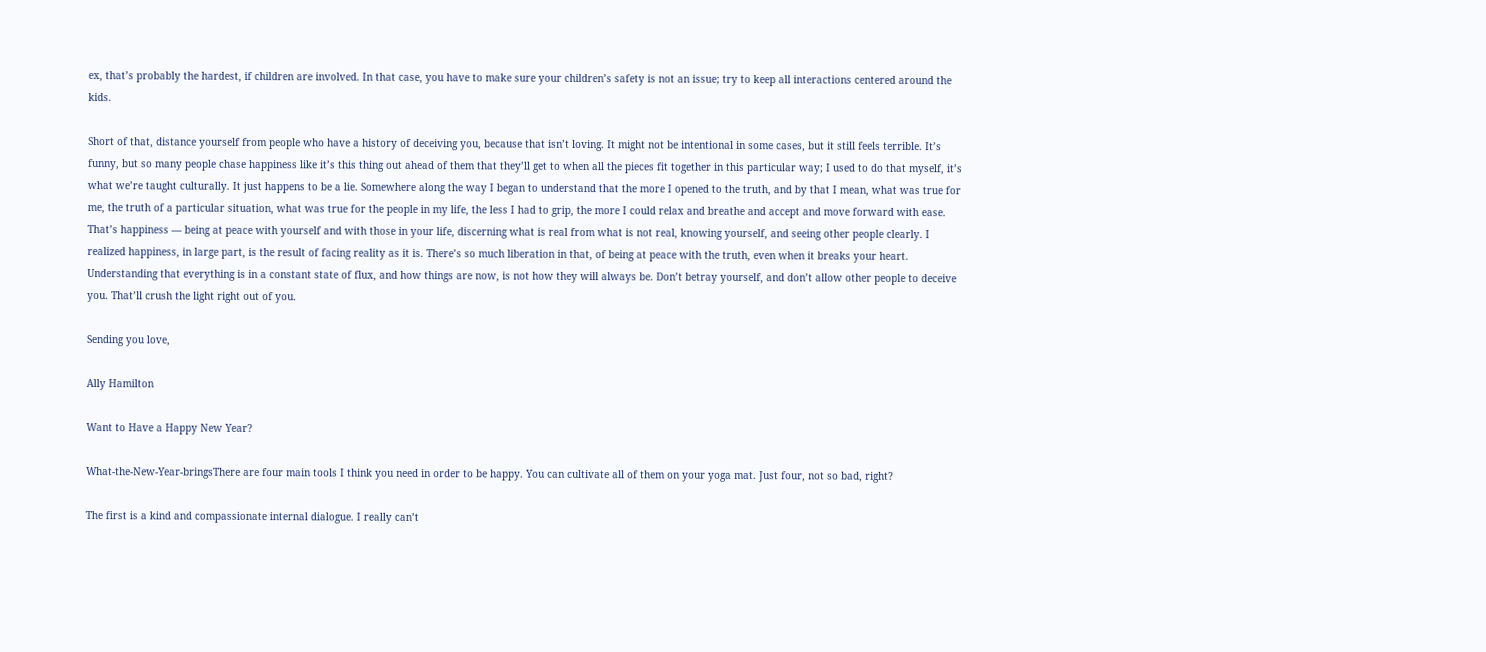ex, that’s probably the hardest, if children are involved. In that case, you have to make sure your children’s safety is not an issue; try to keep all interactions centered around the kids.

Short of that, distance yourself from people who have a history of deceiving you, because that isn’t loving. It might not be intentional in some cases, but it still feels terrible. It’s funny, but so many people chase happiness like it’s this thing out ahead of them that they’ll get to when all the pieces fit together in this particular way; I used to do that myself, it’s what we’re taught culturally. It just happens to be a lie. Somewhere along the way I began to understand that the more I opened to the truth, and by that I mean, what was true for me, the truth of a particular situation, what was true for the people in my life, the less I had to grip, the more I could relax and breathe and accept and move forward with ease. That’s happiness — being at peace with yourself and with those in your life, discerning what is real from what is not real, knowing yourself, and seeing other people clearly. I realized happiness, in large part, is the result of facing reality as it is. There’s so much liberation in that, of being at peace with the truth, even when it breaks your heart. Understanding that everything is in a constant state of flux, and how things are now, is not how they will always be. Don’t betray yourself, and don’t allow other people to deceive you. That’ll crush the light right out of you.

Sending you love,

Ally Hamilton

Want to Have a Happy New Year?

What-the-New-Year-bringsThere are four main tools I think you need in order to be happy. You can cultivate all of them on your yoga mat. Just four, not so bad, right?

The first is a kind and compassionate internal dialogue. I really can’t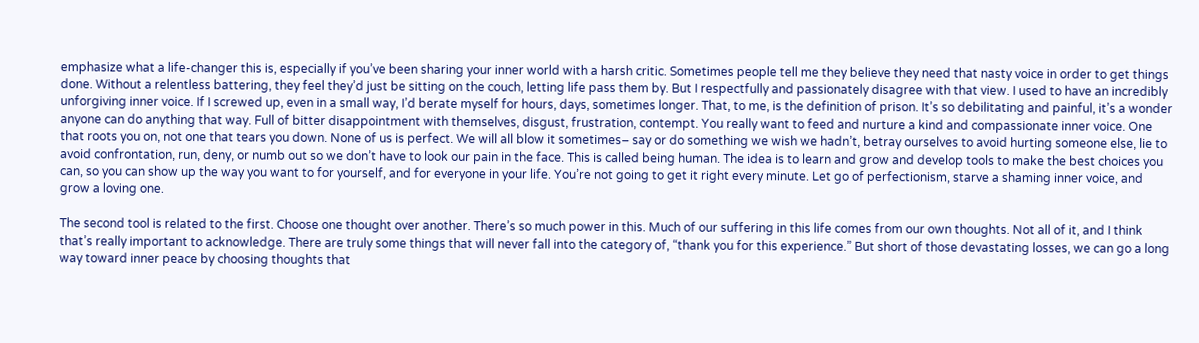emphasize what a life-changer this is, especially if you’ve been sharing your inner world with a harsh critic. Sometimes people tell me they believe they need that nasty voice in order to get things done. Without a relentless battering, they feel they’d just be sitting on the couch, letting life pass them by. But I respectfully and passionately disagree with that view. I used to have an incredibly unforgiving inner voice. If I screwed up, even in a small way, I’d berate myself for hours, days, sometimes longer. That, to me, is the definition of prison. It’s so debilitating and painful, it’s a wonder anyone can do anything that way. Full of bitter disappointment with themselves, disgust, frustration, contempt. You really want to feed and nurture a kind and compassionate inner voice. One that roots you on, not one that tears you down. None of us is perfect. We will all blow it sometimes– say or do something we wish we hadn’t, betray ourselves to avoid hurting someone else, lie to avoid confrontation, run, deny, or numb out so we don’t have to look our pain in the face. This is called being human. The idea is to learn and grow and develop tools to make the best choices you can, so you can show up the way you want to for yourself, and for everyone in your life. You’re not going to get it right every minute. Let go of perfectionism, starve a shaming inner voice, and grow a loving one.

The second tool is related to the first. Choose one thought over another. There’s so much power in this. Much of our suffering in this life comes from our own thoughts. Not all of it, and I think that’s really important to acknowledge. There are truly some things that will never fall into the category of, “thank you for this experience.” But short of those devastating losses, we can go a long way toward inner peace by choosing thoughts that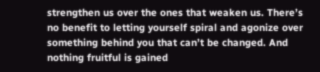strengthen us over the ones that weaken us. There’s no benefit to letting yourself spiral and agonize over something behind you that can’t be changed. And nothing fruitful is gained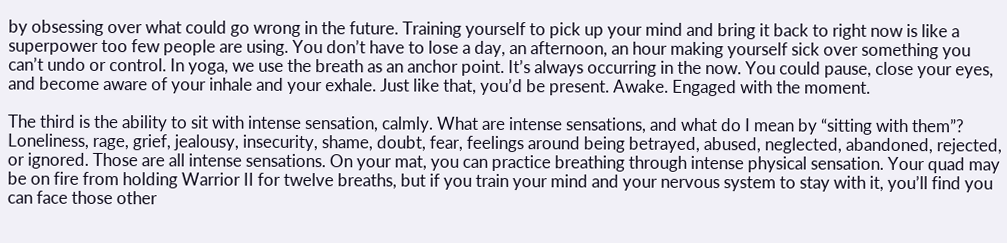by obsessing over what could go wrong in the future. Training yourself to pick up your mind and bring it back to right now is like a superpower too few people are using. You don’t have to lose a day, an afternoon, an hour making yourself sick over something you can’t undo or control. In yoga, we use the breath as an anchor point. It’s always occurring in the now. You could pause, close your eyes, and become aware of your inhale and your exhale. Just like that, you’d be present. Awake. Engaged with the moment.

The third is the ability to sit with intense sensation, calmly. What are intense sensations, and what do I mean by “sitting with them”? Loneliness, rage, grief, jealousy, insecurity, shame, doubt, fear, feelings around being betrayed, abused, neglected, abandoned, rejected, or ignored. Those are all intense sensations. On your mat, you can practice breathing through intense physical sensation. Your quad may be on fire from holding Warrior II for twelve breaths, but if you train your mind and your nervous system to stay with it, you’ll find you can face those other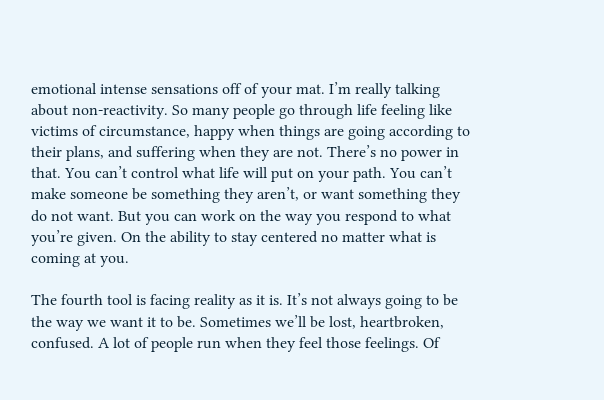emotional intense sensations off of your mat. I’m really talking about non-reactivity. So many people go through life feeling like victims of circumstance, happy when things are going according to their plans, and suffering when they are not. There’s no power in that. You can’t control what life will put on your path. You can’t make someone be something they aren’t, or want something they do not want. But you can work on the way you respond to what you’re given. On the ability to stay centered no matter what is coming at you.

The fourth tool is facing reality as it is. It’s not always going to be the way we want it to be. Sometimes we’ll be lost, heartbroken, confused. A lot of people run when they feel those feelings. Of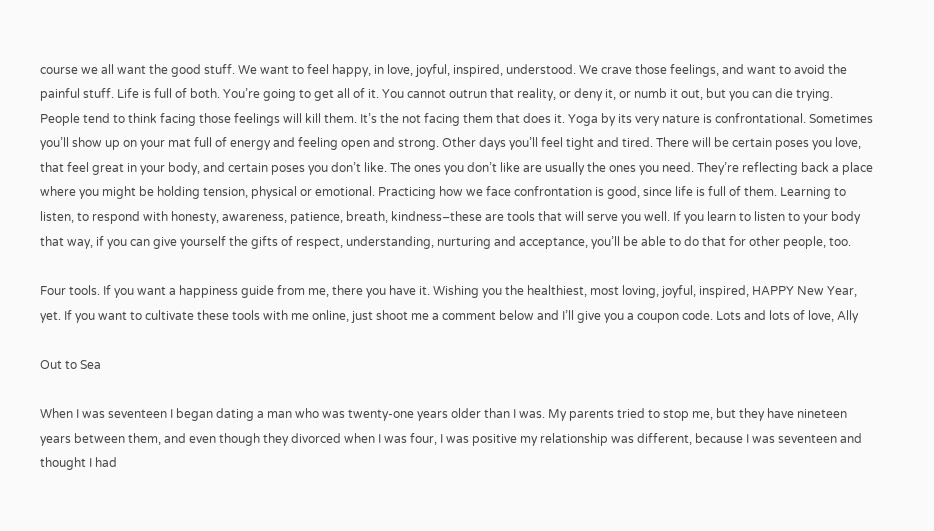course we all want the good stuff. We want to feel happy, in love, joyful, inspired, understood. We crave those feelings, and want to avoid the painful stuff. Life is full of both. You’re going to get all of it. You cannot outrun that reality, or deny it, or numb it out, but you can die trying. People tend to think facing those feelings will kill them. It’s the not facing them that does it. Yoga by its very nature is confrontational. Sometimes you’ll show up on your mat full of energy and feeling open and strong. Other days you’ll feel tight and tired. There will be certain poses you love, that feel great in your body, and certain poses you don’t like. The ones you don’t like are usually the ones you need. They’re reflecting back a place where you might be holding tension, physical or emotional. Practicing how we face confrontation is good, since life is full of them. Learning to listen, to respond with honesty, awareness, patience, breath, kindness–these are tools that will serve you well. If you learn to listen to your body that way, if you can give yourself the gifts of respect, understanding, nurturing and acceptance, you’ll be able to do that for other people, too.

Four tools. If you want a happiness guide from me, there you have it. Wishing you the healthiest, most loving, joyful, inspired, HAPPY New Year, yet. If you want to cultivate these tools with me online, just shoot me a comment below and I’ll give you a coupon code. Lots and lots of love, Ally

Out to Sea

When I was seventeen I began dating a man who was twenty-one years older than I was. My parents tried to stop me, but they have nineteen years between them, and even though they divorced when I was four, I was positive my relationship was different, because I was seventeen and thought I had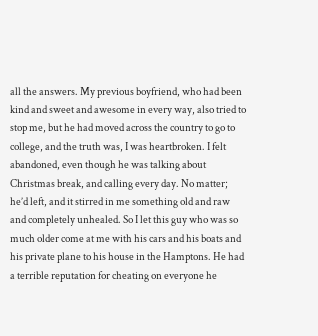all the answers. My previous boyfriend, who had been kind and sweet and awesome in every way, also tried to stop me, but he had moved across the country to go to college, and the truth was, I was heartbroken. I felt abandoned, even though he was talking about Christmas break, and calling every day. No matter; he’d left, and it stirred in me something old and raw and completely unhealed. So I let this guy who was so much older come at me with his cars and his boats and his private plane to his house in the Hamptons. He had a terrible reputation for cheating on everyone he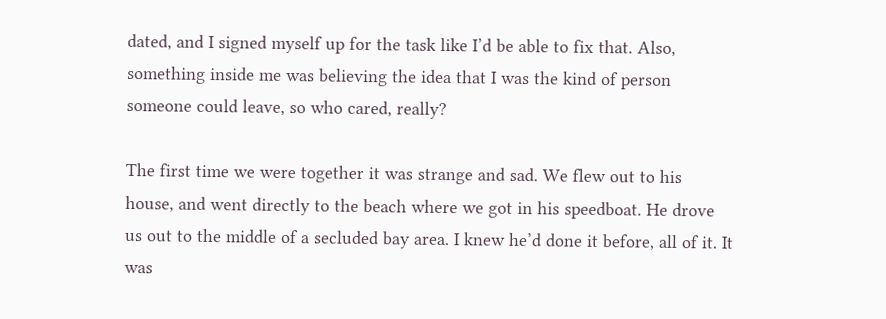dated, and I signed myself up for the task like I’d be able to fix that. Also, something inside me was believing the idea that I was the kind of person someone could leave, so who cared, really?

The first time we were together it was strange and sad. We flew out to his house, and went directly to the beach where we got in his speedboat. He drove us out to the middle of a secluded bay area. I knew he’d done it before, all of it. It was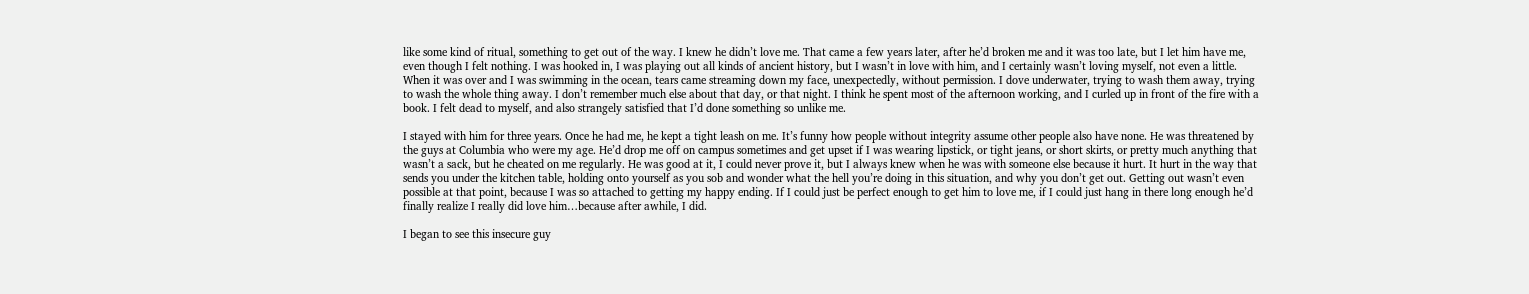like some kind of ritual, something to get out of the way. I knew he didn’t love me. That came a few years later, after he’d broken me and it was too late, but I let him have me, even though I felt nothing. I was hooked in, I was playing out all kinds of ancient history, but I wasn’t in love with him, and I certainly wasn’t loving myself, not even a little. When it was over and I was swimming in the ocean, tears came streaming down my face, unexpectedly, without permission. I dove underwater, trying to wash them away, trying to wash the whole thing away. I don’t remember much else about that day, or that night. I think he spent most of the afternoon working, and I curled up in front of the fire with a book. I felt dead to myself, and also strangely satisfied that I’d done something so unlike me.

I stayed with him for three years. Once he had me, he kept a tight leash on me. It’s funny how people without integrity assume other people also have none. He was threatened by the guys at Columbia who were my age. He’d drop me off on campus sometimes and get upset if I was wearing lipstick, or tight jeans, or short skirts, or pretty much anything that wasn’t a sack, but he cheated on me regularly. He was good at it, I could never prove it, but I always knew when he was with someone else because it hurt. It hurt in the way that sends you under the kitchen table, holding onto yourself as you sob and wonder what the hell you’re doing in this situation, and why you don’t get out. Getting out wasn’t even possible at that point, because I was so attached to getting my happy ending. If I could just be perfect enough to get him to love me, if I could just hang in there long enough he’d finally realize I really did love him…because after awhile, I did.

I began to see this insecure guy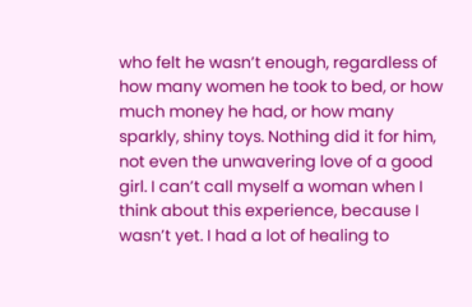who felt he wasn’t enough, regardless of how many women he took to bed, or how much money he had, or how many sparkly, shiny toys. Nothing did it for him, not even the unwavering love of a good girl. I can’t call myself a woman when I think about this experience, because I wasn’t yet. I had a lot of healing to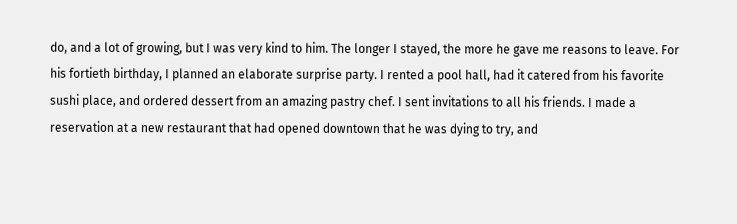do, and a lot of growing, but I was very kind to him. The longer I stayed, the more he gave me reasons to leave. For his fortieth birthday, I planned an elaborate surprise party. I rented a pool hall, had it catered from his favorite sushi place, and ordered dessert from an amazing pastry chef. I sent invitations to all his friends. I made a reservation at a new restaurant that had opened downtown that he was dying to try, and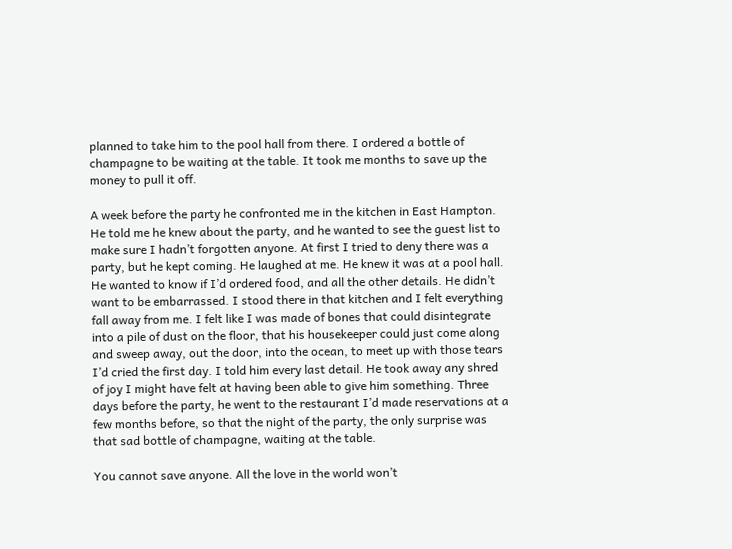planned to take him to the pool hall from there. I ordered a bottle of champagne to be waiting at the table. It took me months to save up the money to pull it off.

A week before the party he confronted me in the kitchen in East Hampton. He told me he knew about the party, and he wanted to see the guest list to make sure I hadn’t forgotten anyone. At first I tried to deny there was a party, but he kept coming. He laughed at me. He knew it was at a pool hall. He wanted to know if I’d ordered food, and all the other details. He didn’t want to be embarrassed. I stood there in that kitchen and I felt everything fall away from me. I felt like I was made of bones that could disintegrate into a pile of dust on the floor, that his housekeeper could just come along and sweep away, out the door, into the ocean, to meet up with those tears I’d cried the first day. I told him every last detail. He took away any shred of joy I might have felt at having been able to give him something. Three days before the party, he went to the restaurant I’d made reservations at a few months before, so that the night of the party, the only surprise was that sad bottle of champagne, waiting at the table.

You cannot save anyone. All the love in the world won’t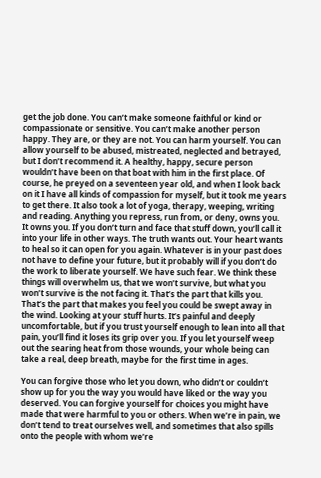get the job done. You can’t make someone faithful or kind or compassionate or sensitive. You can’t make another person happy. They are, or they are not. You can harm yourself. You can allow yourself to be abused, mistreated, neglected and betrayed, but I don’t recommend it. A healthy, happy, secure person wouldn’t have been on that boat with him in the first place. Of course, he preyed on a seventeen year old, and when I look back on it I have all kinds of compassion for myself, but it took me years to get there. It also took a lot of yoga, therapy, weeping, writing and reading. Anything you repress, run from, or deny, owns you. It owns you. If you don’t turn and face that stuff down, you’ll call it into your life in other ways. The truth wants out. Your heart wants to heal so it can open for you again. Whatever is in your past does not have to define your future, but it probably will if you don’t do the work to liberate yourself. We have such fear. We think these things will overwhelm us, that we won’t survive, but what you won’t survive is the not facing it. That’s the part that kills you. That’s the part that makes you feel you could be swept away in the wind. Looking at your stuff hurts. It’s painful and deeply uncomfortable, but if you trust yourself enough to lean into all that pain, you’ll find it loses its grip over you. If you let yourself weep out the searing heat from those wounds, your whole being can take a real, deep breath, maybe for the first time in ages.

You can forgive those who let you down, who didn’t or couldn’t show up for you the way you would have liked or the way you deserved. You can forgive yourself for choices you might have made that were harmful to you or others. When we’re in pain, we don’t tend to treat ourselves well, and sometimes that also spills onto the people with whom we’re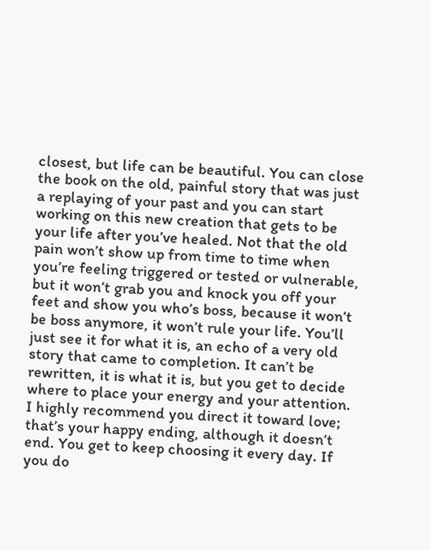closest, but life can be beautiful. You can close the book on the old, painful story that was just a replaying of your past and you can start working on this new creation that gets to be your life after you’ve healed. Not that the old pain won’t show up from time to time when you’re feeling triggered or tested or vulnerable, but it won’t grab you and knock you off your feet and show you who’s boss, because it won’t be boss anymore, it won’t rule your life. You’ll just see it for what it is, an echo of a very old story that came to completion. It can’t be rewritten, it is what it is, but you get to decide where to place your energy and your attention. I highly recommend you direct it toward love; that’s your happy ending, although it doesn’t end. You get to keep choosing it every day. If you do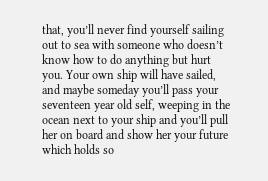that, you’ll never find yourself sailing out to sea with someone who doesn’t know how to do anything but hurt you. Your own ship will have sailed, and maybe someday you’ll pass your seventeen year old self, weeping in the ocean next to your ship and you’ll pull her on board and show her your future which holds so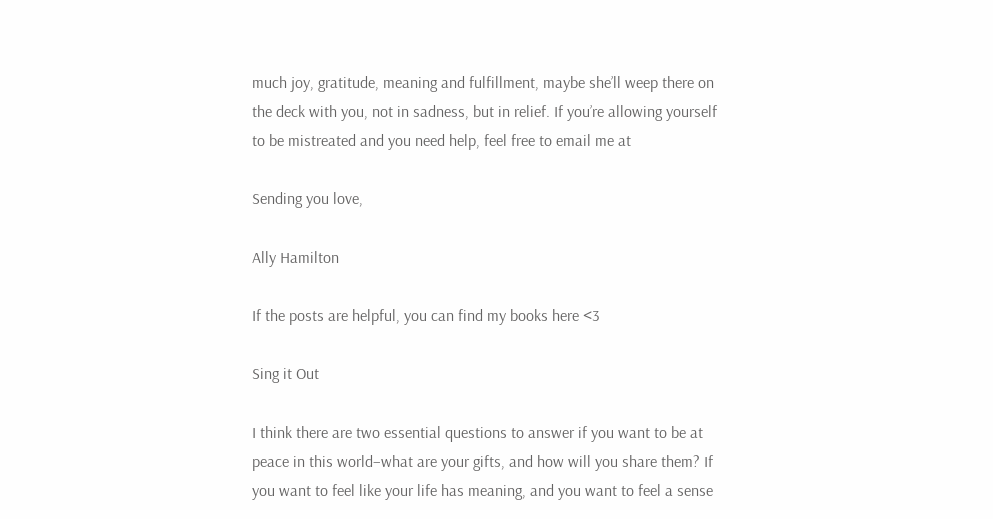much joy, gratitude, meaning and fulfillment, maybe she’ll weep there on the deck with you, not in sadness, but in relief. If you’re allowing yourself to be mistreated and you need help, feel free to email me at

Sending you love,

Ally Hamilton

If the posts are helpful, you can find my books here <3

Sing it Out

I think there are two essential questions to answer if you want to be at peace in this world–what are your gifts, and how will you share them? If you want to feel like your life has meaning, and you want to feel a sense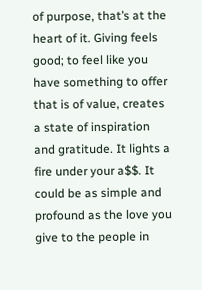of purpose, that’s at the heart of it. Giving feels good; to feel like you have something to offer that is of value, creates a state of inspiration and gratitude. It lights a fire under your a$$. It could be as simple and profound as the love you give to the people in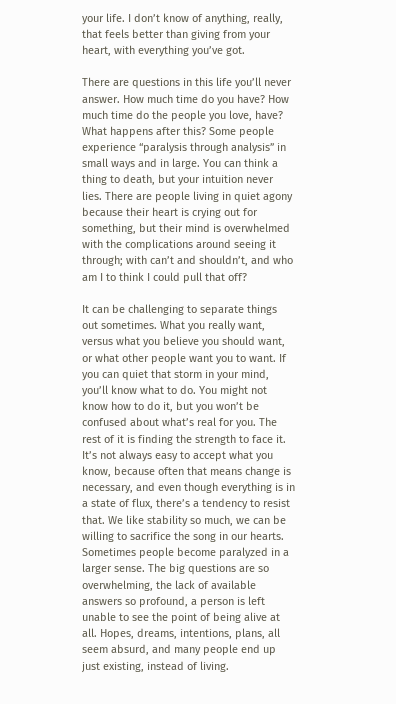your life. I don’t know of anything, really, that feels better than giving from your heart, with everything you’ve got.

There are questions in this life you’ll never answer. How much time do you have? How much time do the people you love, have? What happens after this? Some people experience “paralysis through analysis” in small ways and in large. You can think a thing to death, but your intuition never lies. There are people living in quiet agony because their heart is crying out for something, but their mind is overwhelmed with the complications around seeing it through; with can’t and shouldn’t, and who am I to think I could pull that off?

It can be challenging to separate things out sometimes. What you really want, versus what you believe you should want, or what other people want you to want. If you can quiet that storm in your mind, you’ll know what to do. You might not know how to do it, but you won’t be confused about what’s real for you. The rest of it is finding the strength to face it. It’s not always easy to accept what you know, because often that means change is necessary, and even though everything is in a state of flux, there’s a tendency to resist that. We like stability so much, we can be willing to sacrifice the song in our hearts. Sometimes people become paralyzed in a larger sense. The big questions are so overwhelming, the lack of available answers so profound, a person is left unable to see the point of being alive at all. Hopes, dreams, intentions, plans, all seem absurd, and many people end up just existing, instead of living.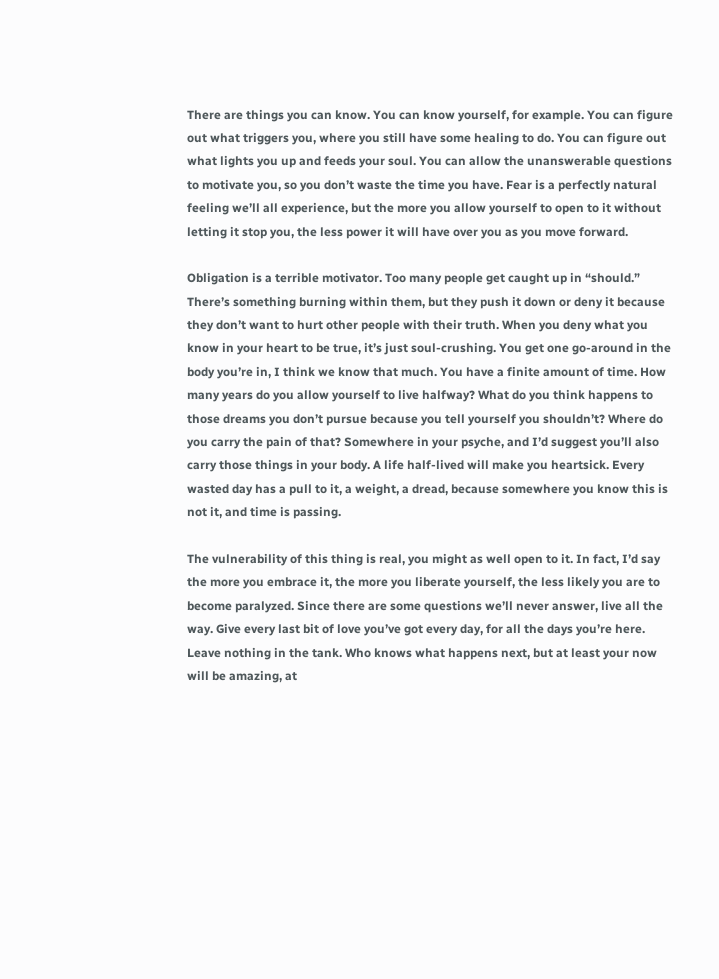There are things you can know. You can know yourself, for example. You can figure out what triggers you, where you still have some healing to do. You can figure out what lights you up and feeds your soul. You can allow the unanswerable questions to motivate you, so you don’t waste the time you have. Fear is a perfectly natural feeling we’ll all experience, but the more you allow yourself to open to it without letting it stop you, the less power it will have over you as you move forward.

Obligation is a terrible motivator. Too many people get caught up in “should.” There’s something burning within them, but they push it down or deny it because they don’t want to hurt other people with their truth. When you deny what you know in your heart to be true, it’s just soul-crushing. You get one go-around in the body you’re in, I think we know that much. You have a finite amount of time. How many years do you allow yourself to live halfway? What do you think happens to those dreams you don’t pursue because you tell yourself you shouldn’t? Where do you carry the pain of that? Somewhere in your psyche, and I’d suggest you’ll also carry those things in your body. A life half-lived will make you heartsick. Every wasted day has a pull to it, a weight, a dread, because somewhere you know this is not it, and time is passing.

The vulnerability of this thing is real, you might as well open to it. In fact, I’d say the more you embrace it, the more you liberate yourself, the less likely you are to become paralyzed. Since there are some questions we’ll never answer, live all the way. Give every last bit of love you’ve got every day, for all the days you’re here. Leave nothing in the tank. Who knows what happens next, but at least your now will be amazing, at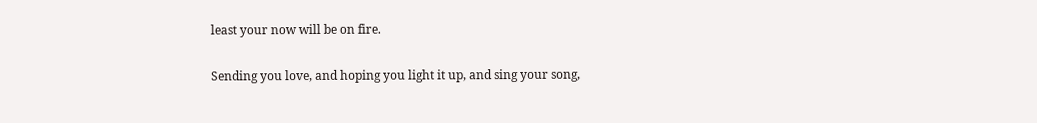least your now will be on fire.

Sending you love, and hoping you light it up, and sing your song,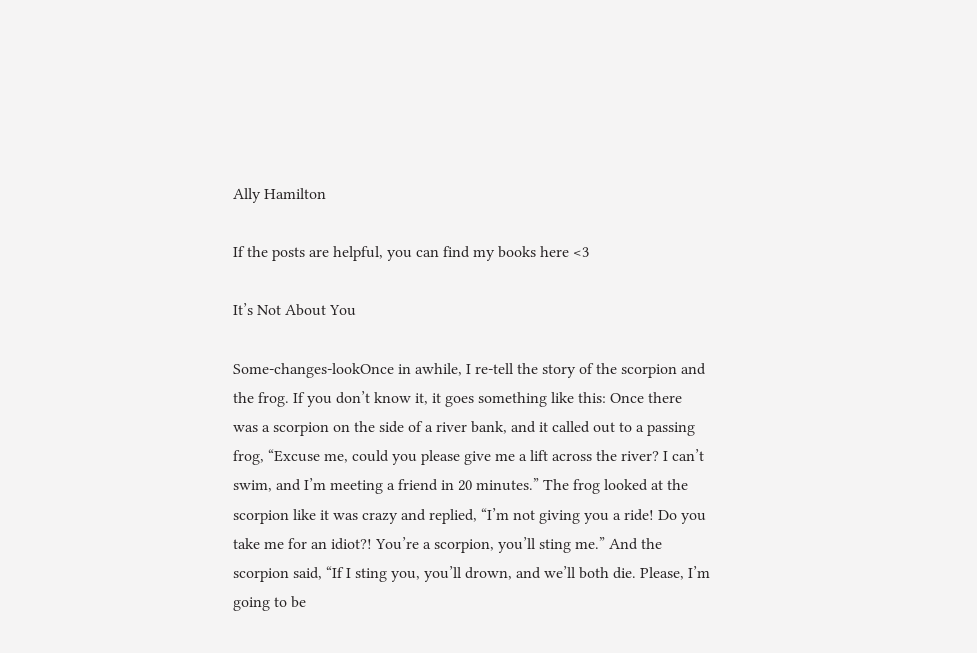Ally Hamilton

If the posts are helpful, you can find my books here <3

It’s Not About You

Some-changes-lookOnce in awhile, I re-tell the story of the scorpion and the frog. If you don’t know it, it goes something like this: Once there was a scorpion on the side of a river bank, and it called out to a passing frog, “Excuse me, could you please give me a lift across the river? I can’t swim, and I’m meeting a friend in 20 minutes.” The frog looked at the scorpion like it was crazy and replied, “I’m not giving you a ride! Do you take me for an idiot?! You’re a scorpion, you’ll sting me.” And the scorpion said, “If I sting you, you’ll drown, and we’ll both die. Please, I’m going to be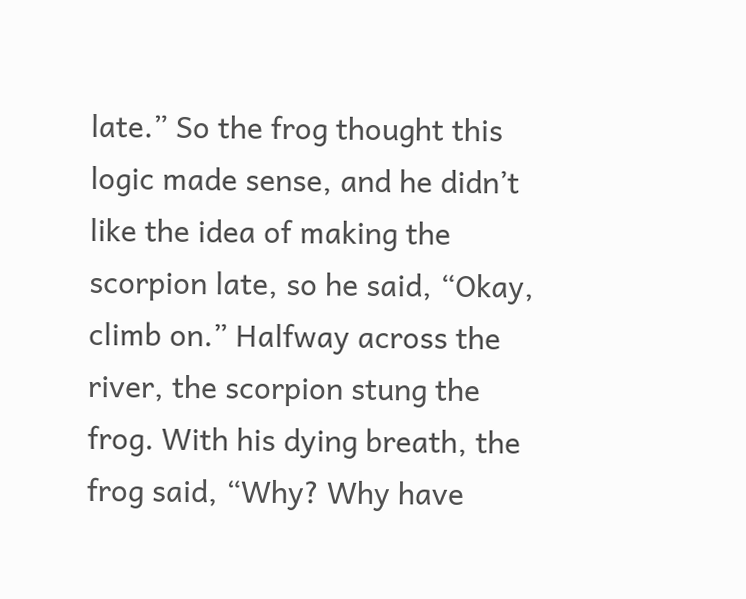late.” So the frog thought this logic made sense, and he didn’t like the idea of making the scorpion late, so he said, “Okay, climb on.” Halfway across the river, the scorpion stung the frog. With his dying breath, the frog said, “Why? Why have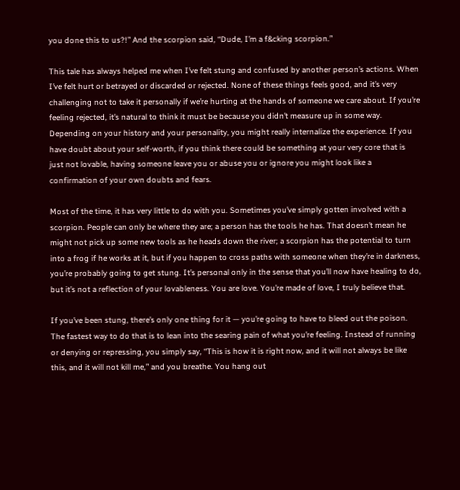you done this to us?!” And the scorpion said, “Dude, I’m a f&cking scorpion.”

This tale has always helped me when I’ve felt stung and confused by another person’s actions. When I’ve felt hurt or betrayed or discarded or rejected. None of these things feels good, and it’s very challenging not to take it personally if we’re hurting at the hands of someone we care about. If you’re feeling rejected, it’s natural to think it must be because you didn’t measure up in some way. Depending on your history and your personality, you might really internalize the experience. If you have doubt about your self-worth, if you think there could be something at your very core that is just not lovable, having someone leave you or abuse you or ignore you might look like a confirmation of your own doubts and fears.

Most of the time, it has very little to do with you. Sometimes you’ve simply gotten involved with a scorpion. People can only be where they are; a person has the tools he has. That doesn’t mean he might not pick up some new tools as he heads down the river; a scorpion has the potential to turn into a frog if he works at it, but if you happen to cross paths with someone when they’re in darkness, you’re probably going to get stung. It’s personal only in the sense that you’ll now have healing to do, but it’s not a reflection of your lovableness. You are love. You’re made of love, I truly believe that.

If you’ve been stung, there’s only one thing for it — you’re going to have to bleed out the poison. The fastest way to do that is to lean into the searing pain of what you’re feeling. Instead of running or denying or repressing, you simply say, “This is how it is right now, and it will not always be like this, and it will not kill me,” and you breathe. You hang out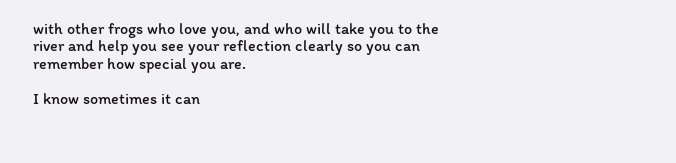with other frogs who love you, and who will take you to the river and help you see your reflection clearly so you can remember how special you are.

I know sometimes it can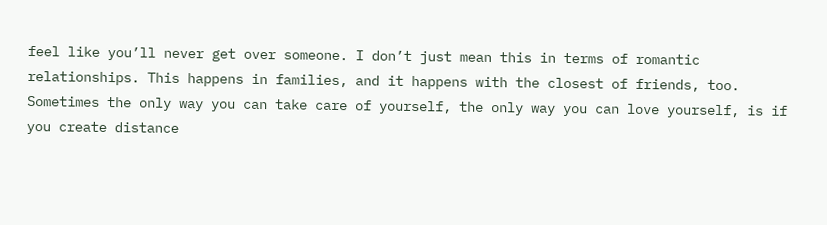feel like you’ll never get over someone. I don’t just mean this in terms of romantic relationships. This happens in families, and it happens with the closest of friends, too. Sometimes the only way you can take care of yourself, the only way you can love yourself, is if you create distance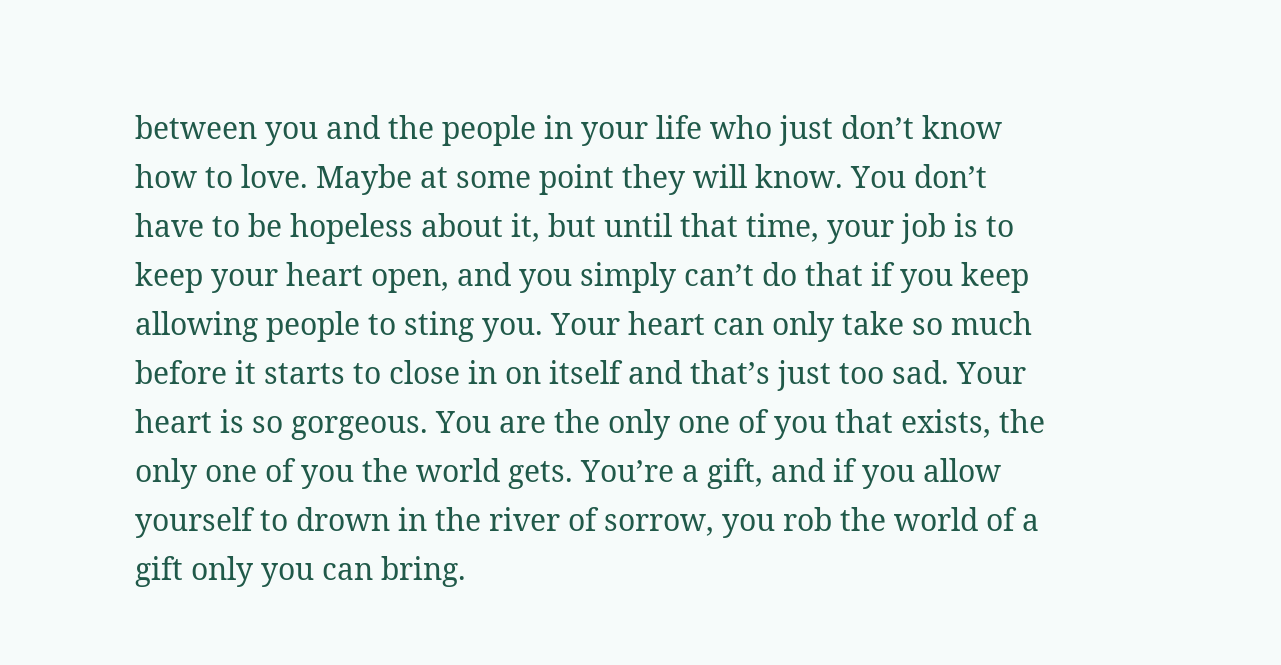between you and the people in your life who just don’t know how to love. Maybe at some point they will know. You don’t have to be hopeless about it, but until that time, your job is to keep your heart open, and you simply can’t do that if you keep allowing people to sting you. Your heart can only take so much before it starts to close in on itself and that’s just too sad. Your heart is so gorgeous. You are the only one of you that exists, the only one of you the world gets. You’re a gift, and if you allow yourself to drown in the river of sorrow, you rob the world of a gift only you can bring.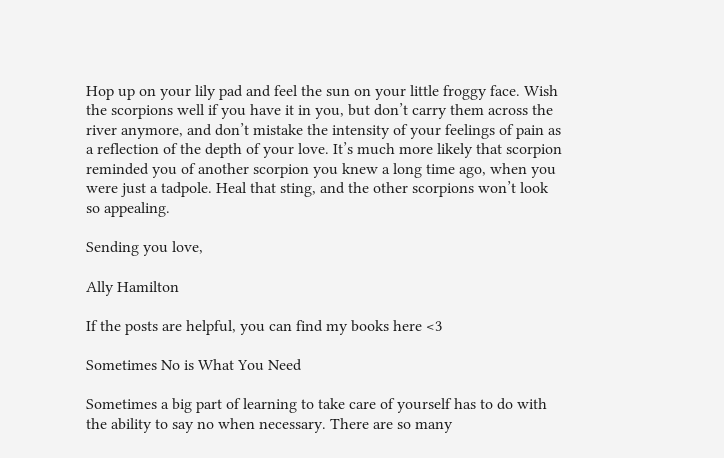Hop up on your lily pad and feel the sun on your little froggy face. Wish the scorpions well if you have it in you, but don’t carry them across the river anymore, and don’t mistake the intensity of your feelings of pain as a reflection of the depth of your love. It’s much more likely that scorpion reminded you of another scorpion you knew a long time ago, when you were just a tadpole. Heal that sting, and the other scorpions won’t look so appealing.

Sending you love,

Ally Hamilton

If the posts are helpful, you can find my books here <3

Sometimes No is What You Need

Sometimes a big part of learning to take care of yourself has to do with the ability to say no when necessary. There are so many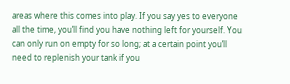areas where this comes into play. If you say yes to everyone all the time, you’ll find you have nothing left for yourself. You can only run on empty for so long; at a certain point you’ll need to replenish your tank if you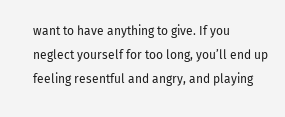want to have anything to give. If you neglect yourself for too long, you’ll end up feeling resentful and angry, and playing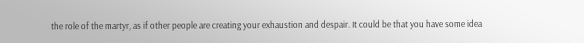the role of the martyr, as if other people are creating your exhaustion and despair. It could be that you have some idea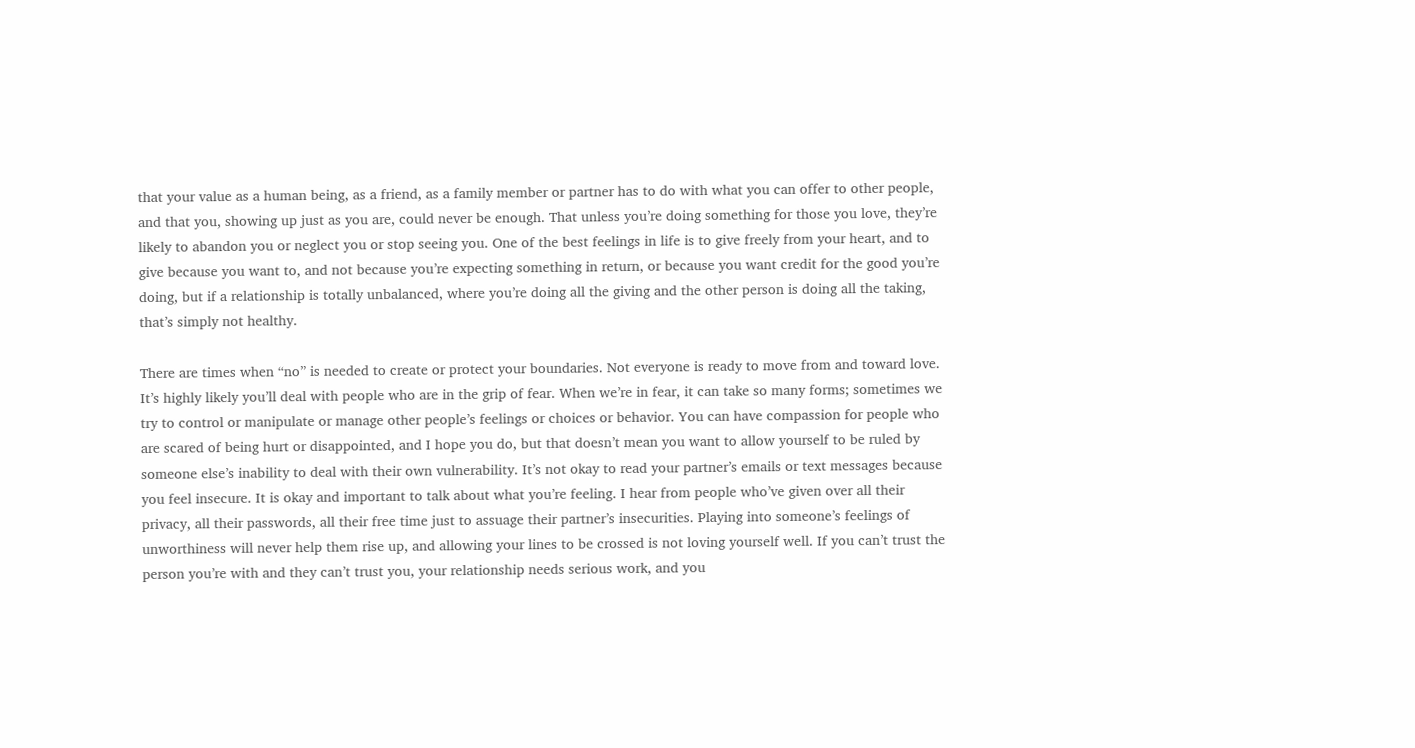that your value as a human being, as a friend, as a family member or partner has to do with what you can offer to other people, and that you, showing up just as you are, could never be enough. That unless you’re doing something for those you love, they’re likely to abandon you or neglect you or stop seeing you. One of the best feelings in life is to give freely from your heart, and to give because you want to, and not because you’re expecting something in return, or because you want credit for the good you’re doing, but if a relationship is totally unbalanced, where you’re doing all the giving and the other person is doing all the taking, that’s simply not healthy.

There are times when “no” is needed to create or protect your boundaries. Not everyone is ready to move from and toward love. It’s highly likely you’ll deal with people who are in the grip of fear. When we’re in fear, it can take so many forms; sometimes we try to control or manipulate or manage other people’s feelings or choices or behavior. You can have compassion for people who are scared of being hurt or disappointed, and I hope you do, but that doesn’t mean you want to allow yourself to be ruled by someone else’s inability to deal with their own vulnerability. It’s not okay to read your partner’s emails or text messages because you feel insecure. It is okay and important to talk about what you’re feeling. I hear from people who’ve given over all their privacy, all their passwords, all their free time just to assuage their partner’s insecurities. Playing into someone’s feelings of unworthiness will never help them rise up, and allowing your lines to be crossed is not loving yourself well. If you can’t trust the person you’re with and they can’t trust you, your relationship needs serious work, and you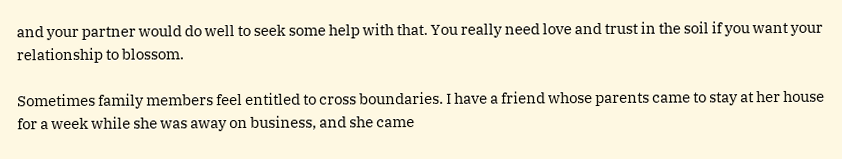and your partner would do well to seek some help with that. You really need love and trust in the soil if you want your relationship to blossom.

Sometimes family members feel entitled to cross boundaries. I have a friend whose parents came to stay at her house for a week while she was away on business, and she came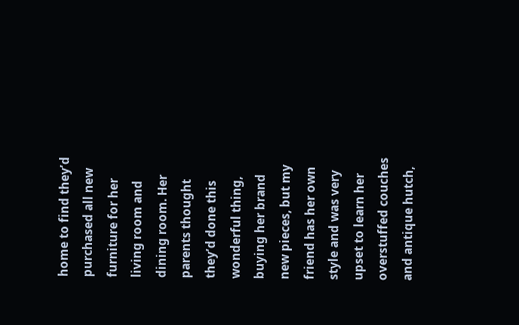home to find they’d purchased all new furniture for her living room and dining room. Her parents thought they’d done this wonderful thing, buying her brand new pieces, but my friend has her own style and was very upset to learn her overstuffed couches and antique hutch,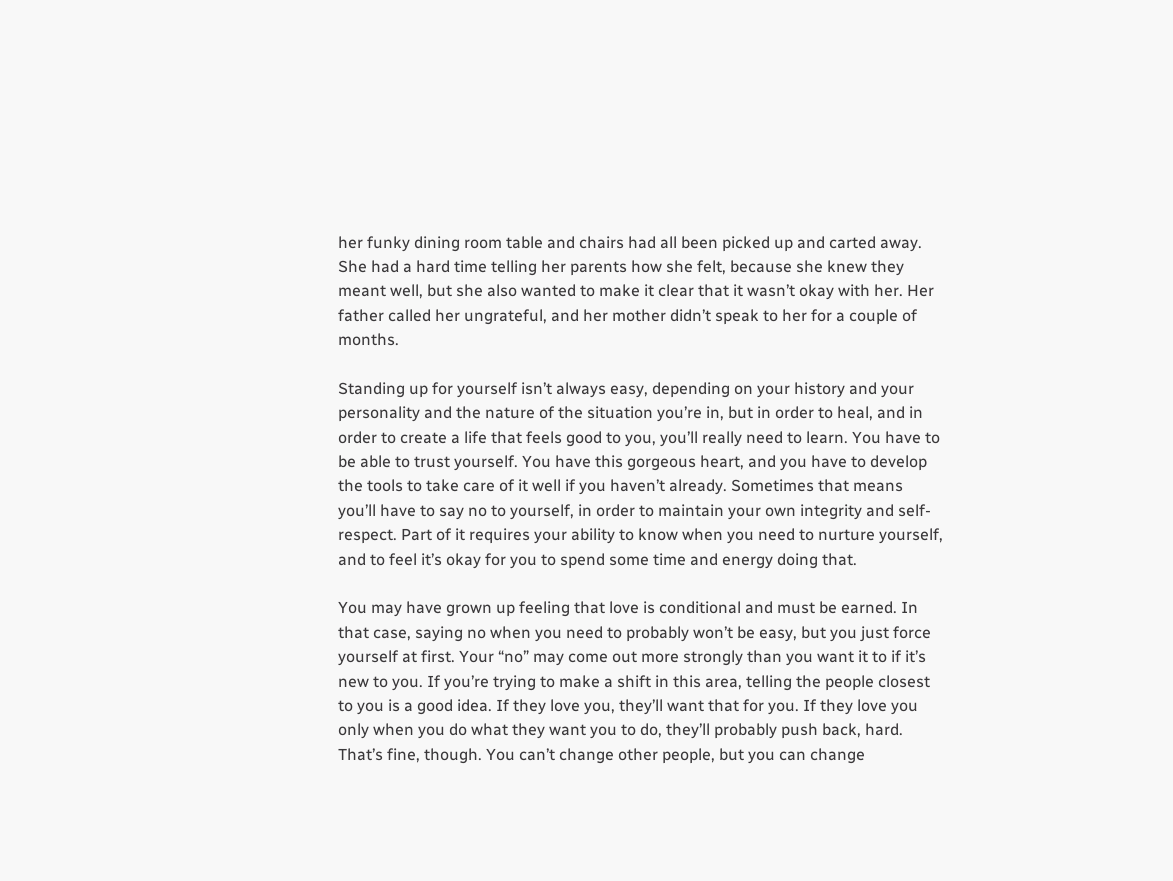her funky dining room table and chairs had all been picked up and carted away. She had a hard time telling her parents how she felt, because she knew they meant well, but she also wanted to make it clear that it wasn’t okay with her. Her father called her ungrateful, and her mother didn’t speak to her for a couple of months.

Standing up for yourself isn’t always easy, depending on your history and your personality and the nature of the situation you’re in, but in order to heal, and in order to create a life that feels good to you, you’ll really need to learn. You have to be able to trust yourself. You have this gorgeous heart, and you have to develop the tools to take care of it well if you haven’t already. Sometimes that means you’ll have to say no to yourself, in order to maintain your own integrity and self-respect. Part of it requires your ability to know when you need to nurture yourself, and to feel it’s okay for you to spend some time and energy doing that.

You may have grown up feeling that love is conditional and must be earned. In that case, saying no when you need to probably won’t be easy, but you just force yourself at first. Your “no” may come out more strongly than you want it to if it’s new to you. If you’re trying to make a shift in this area, telling the people closest to you is a good idea. If they love you, they’ll want that for you. If they love you only when you do what they want you to do, they’ll probably push back, hard. That’s fine, though. You can’t change other people, but you can change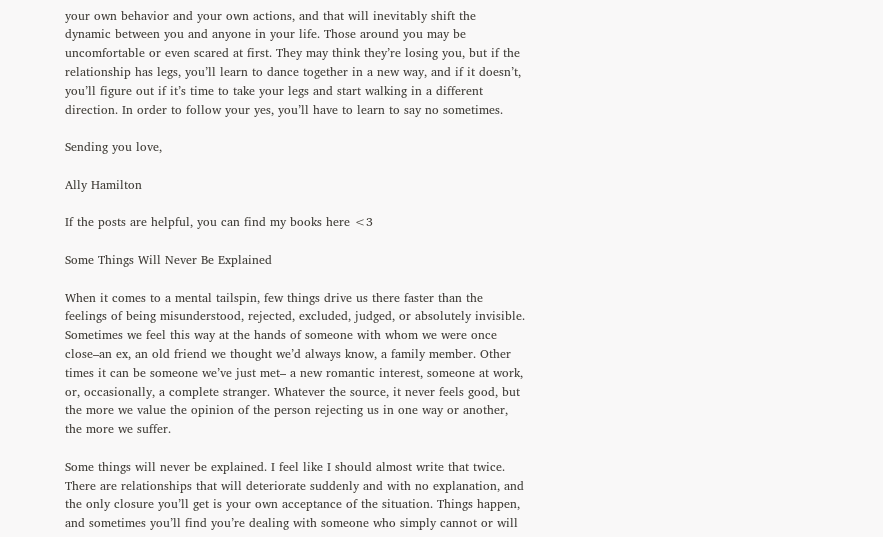your own behavior and your own actions, and that will inevitably shift the dynamic between you and anyone in your life. Those around you may be uncomfortable or even scared at first. They may think they’re losing you, but if the relationship has legs, you’ll learn to dance together in a new way, and if it doesn’t, you’ll figure out if it’s time to take your legs and start walking in a different direction. In order to follow your yes, you’ll have to learn to say no sometimes.

Sending you love,

Ally Hamilton

If the posts are helpful, you can find my books here <3

Some Things Will Never Be Explained

When it comes to a mental tailspin, few things drive us there faster than the feelings of being misunderstood, rejected, excluded, judged, or absolutely invisible. Sometimes we feel this way at the hands of someone with whom we were once close–an ex, an old friend we thought we’d always know, a family member. Other times it can be someone we’ve just met– a new romantic interest, someone at work, or, occasionally, a complete stranger. Whatever the source, it never feels good, but the more we value the opinion of the person rejecting us in one way or another, the more we suffer.

Some things will never be explained. I feel like I should almost write that twice. There are relationships that will deteriorate suddenly and with no explanation, and the only closure you’ll get is your own acceptance of the situation. Things happen, and sometimes you’ll find you’re dealing with someone who simply cannot or will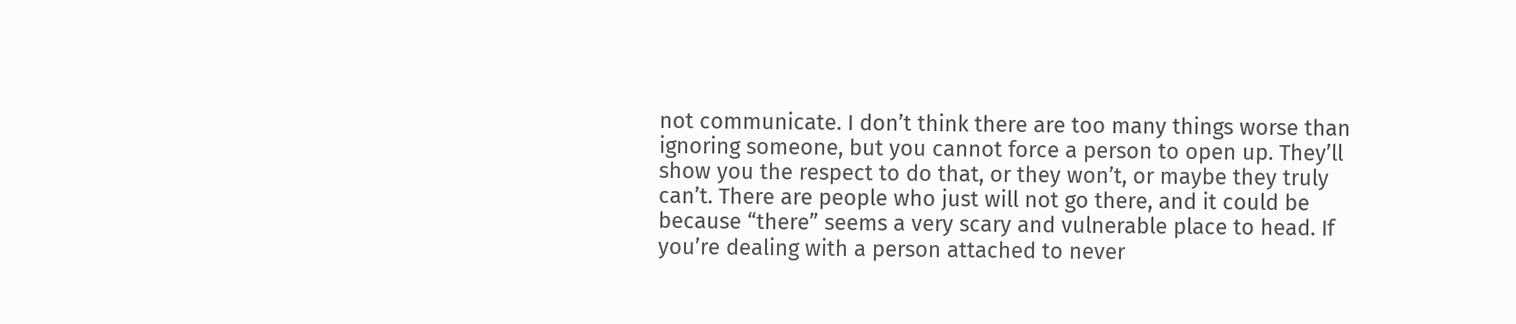not communicate. I don’t think there are too many things worse than ignoring someone, but you cannot force a person to open up. They’ll show you the respect to do that, or they won’t, or maybe they truly can’t. There are people who just will not go there, and it could be because “there” seems a very scary and vulnerable place to head. If you’re dealing with a person attached to never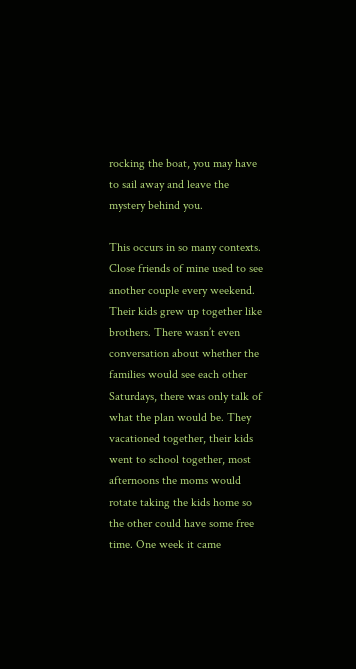rocking the boat, you may have to sail away and leave the mystery behind you.

This occurs in so many contexts. Close friends of mine used to see another couple every weekend. Their kids grew up together like brothers. There wasn’t even conversation about whether the families would see each other Saturdays, there was only talk of what the plan would be. They vacationed together, their kids went to school together, most afternoons the moms would rotate taking the kids home so the other could have some free time. One week it came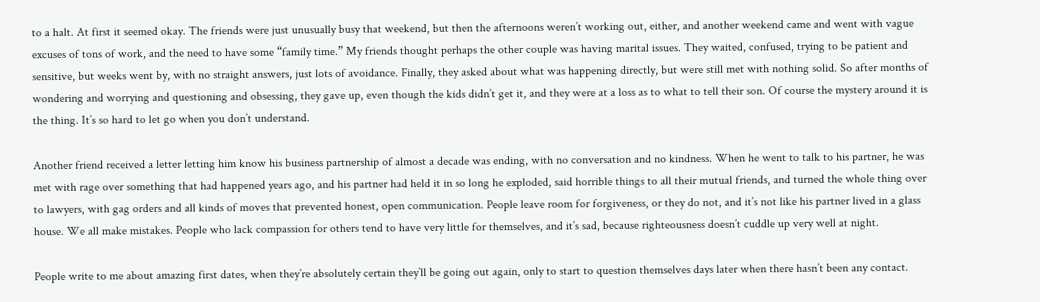to a halt. At first it seemed okay. The friends were just unusually busy that weekend, but then the afternoons weren’t working out, either, and another weekend came and went with vague excuses of tons of work, and the need to have some “family time.” My friends thought perhaps the other couple was having marital issues. They waited, confused, trying to be patient and sensitive, but weeks went by, with no straight answers, just lots of avoidance. Finally, they asked about what was happening directly, but were still met with nothing solid. So after months of wondering and worrying and questioning and obsessing, they gave up, even though the kids didn’t get it, and they were at a loss as to what to tell their son. Of course the mystery around it is the thing. It’s so hard to let go when you don’t understand.

Another friend received a letter letting him know his business partnership of almost a decade was ending, with no conversation and no kindness. When he went to talk to his partner, he was met with rage over something that had happened years ago, and his partner had held it in so long he exploded, said horrible things to all their mutual friends, and turned the whole thing over to lawyers, with gag orders and all kinds of moves that prevented honest, open communication. People leave room for forgiveness, or they do not, and it’s not like his partner lived in a glass house. We all make mistakes. People who lack compassion for others tend to have very little for themselves, and it’s sad, because righteousness doesn’t cuddle up very well at night.

People write to me about amazing first dates, when they’re absolutely certain they’ll be going out again, only to start to question themselves days later when there hasn’t been any contact.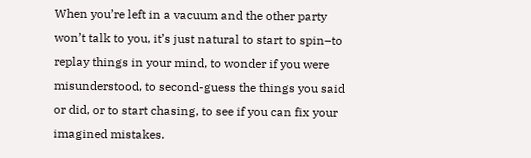When you’re left in a vacuum and the other party won’t talk to you, it’s just natural to start to spin–to replay things in your mind, to wonder if you were misunderstood, to second-guess the things you said or did, or to start chasing, to see if you can fix your imagined mistakes.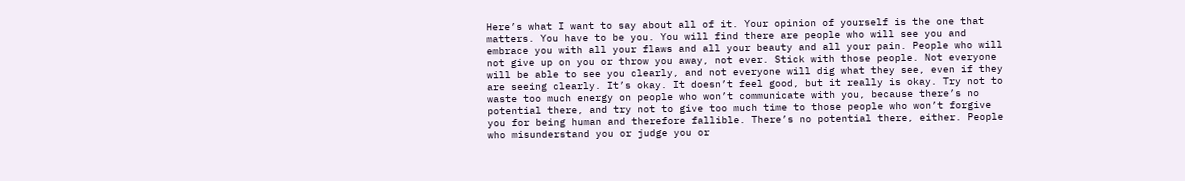Here’s what I want to say about all of it. Your opinion of yourself is the one that matters. You have to be you. You will find there are people who will see you and embrace you with all your flaws and all your beauty and all your pain. People who will not give up on you or throw you away, not ever. Stick with those people. Not everyone will be able to see you clearly, and not everyone will dig what they see, even if they are seeing clearly. It’s okay. It doesn’t feel good, but it really is okay. Try not to waste too much energy on people who won’t communicate with you, because there’s no potential there, and try not to give too much time to those people who won’t forgive you for being human and therefore fallible. There’s no potential there, either. People who misunderstand you or judge you or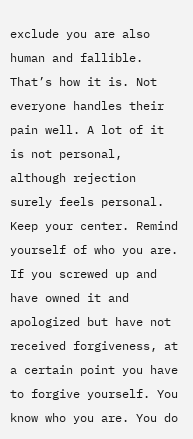exclude you are also human and fallible. That’s how it is. Not everyone handles their pain well. A lot of it is not personal, although rejection surely feels personal. Keep your center. Remind yourself of who you are. If you screwed up and have owned it and apologized but have not received forgiveness, at a certain point you have to forgive yourself. You know who you are. You do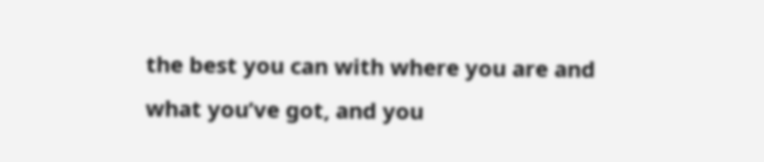the best you can with where you are and what you’ve got, and you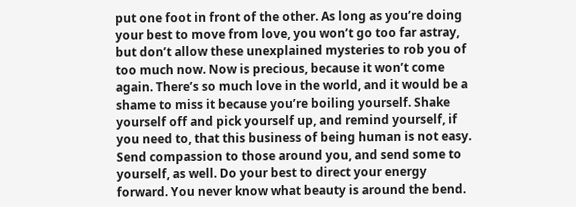put one foot in front of the other. As long as you’re doing your best to move from love, you won’t go too far astray, but don’t allow these unexplained mysteries to rob you of too much now. Now is precious, because it won’t come again. There’s so much love in the world, and it would be a shame to miss it because you’re boiling yourself. Shake yourself off and pick yourself up, and remind yourself, if you need to, that this business of being human is not easy. Send compassion to those around you, and send some to yourself, as well. Do your best to direct your energy forward. You never know what beauty is around the bend.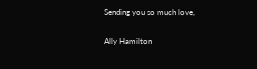Sending you so much love,

Ally Hamilton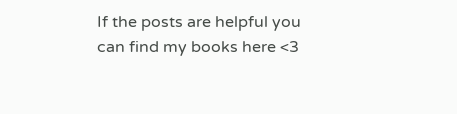If the posts are helpful you can find my books here <3